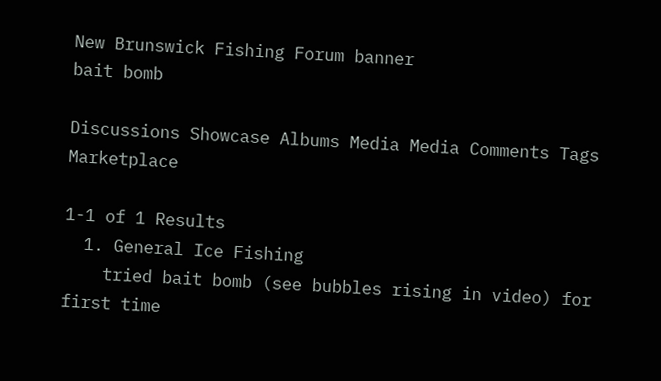New Brunswick Fishing Forum banner
bait bomb

Discussions Showcase Albums Media Media Comments Tags Marketplace

1-1 of 1 Results
  1. General Ice Fishing
    tried bait bomb (see bubbles rising in video) for first time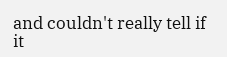and couldn't really tell if it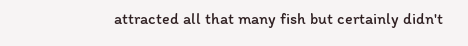attracted all that many fish but certainly didn't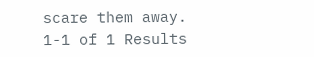scare them away.
1-1 of 1 Results